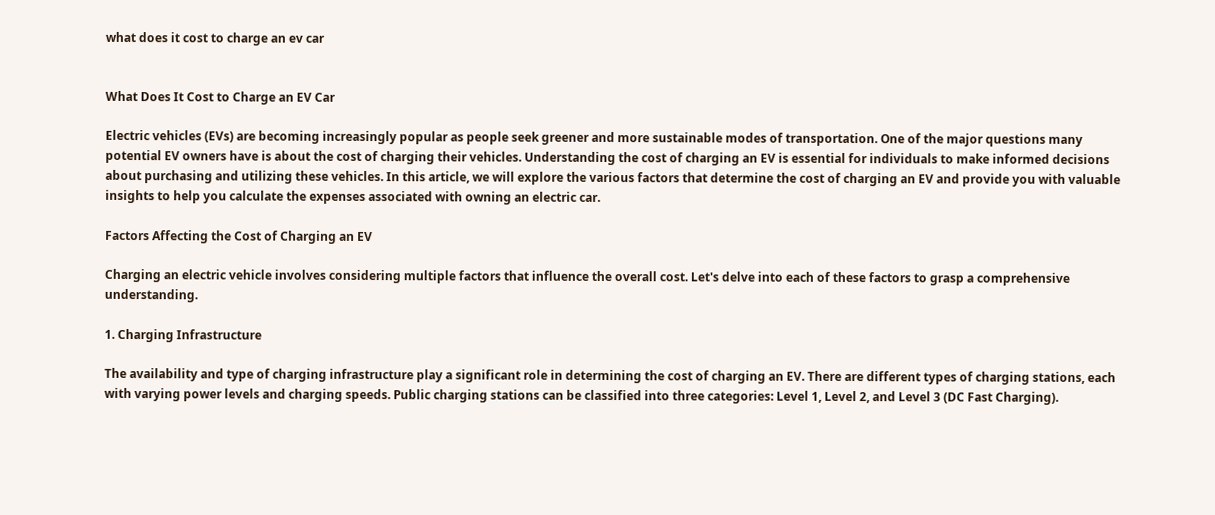what does it cost to charge an ev car


What Does It Cost to Charge an EV Car

Electric vehicles (EVs) are becoming increasingly popular as people seek greener and more sustainable modes of transportation. One of the major questions many potential EV owners have is about the cost of charging their vehicles. Understanding the cost of charging an EV is essential for individuals to make informed decisions about purchasing and utilizing these vehicles. In this article, we will explore the various factors that determine the cost of charging an EV and provide you with valuable insights to help you calculate the expenses associated with owning an electric car.

Factors Affecting the Cost of Charging an EV

Charging an electric vehicle involves considering multiple factors that influence the overall cost. Let's delve into each of these factors to grasp a comprehensive understanding.

1. Charging Infrastructure

The availability and type of charging infrastructure play a significant role in determining the cost of charging an EV. There are different types of charging stations, each with varying power levels and charging speeds. Public charging stations can be classified into three categories: Level 1, Level 2, and Level 3 (DC Fast Charging).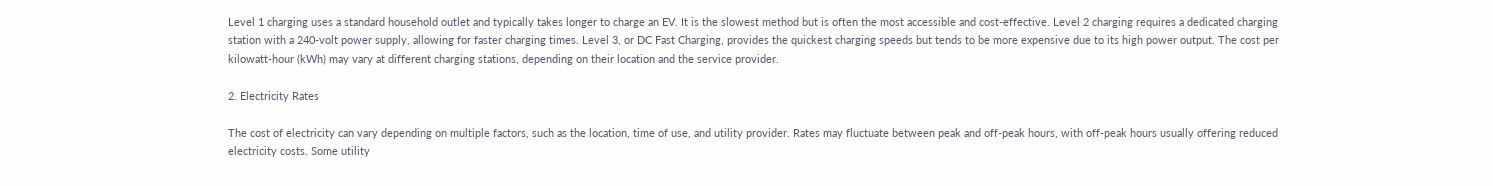Level 1 charging uses a standard household outlet and typically takes longer to charge an EV. It is the slowest method but is often the most accessible and cost-effective. Level 2 charging requires a dedicated charging station with a 240-volt power supply, allowing for faster charging times. Level 3, or DC Fast Charging, provides the quickest charging speeds but tends to be more expensive due to its high power output. The cost per kilowatt-hour (kWh) may vary at different charging stations, depending on their location and the service provider.

2. Electricity Rates

The cost of electricity can vary depending on multiple factors, such as the location, time of use, and utility provider. Rates may fluctuate between peak and off-peak hours, with off-peak hours usually offering reduced electricity costs. Some utility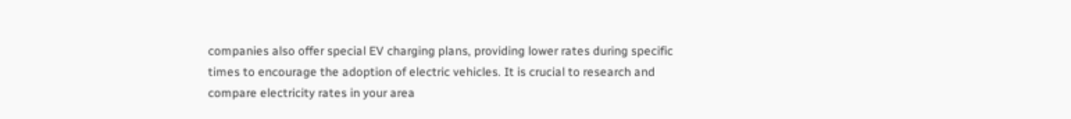companies also offer special EV charging plans, providing lower rates during specific times to encourage the adoption of electric vehicles. It is crucial to research and compare electricity rates in your area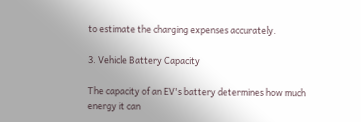to estimate the charging expenses accurately.

3. Vehicle Battery Capacity

The capacity of an EV's battery determines how much energy it can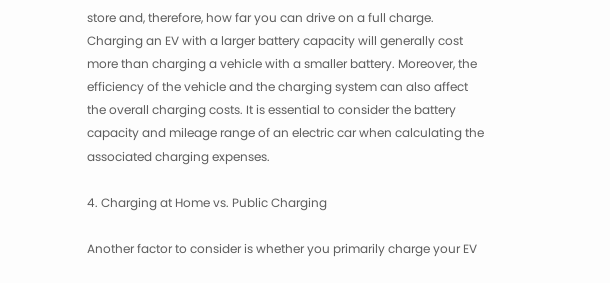store and, therefore, how far you can drive on a full charge. Charging an EV with a larger battery capacity will generally cost more than charging a vehicle with a smaller battery. Moreover, the efficiency of the vehicle and the charging system can also affect the overall charging costs. It is essential to consider the battery capacity and mileage range of an electric car when calculating the associated charging expenses.

4. Charging at Home vs. Public Charging

Another factor to consider is whether you primarily charge your EV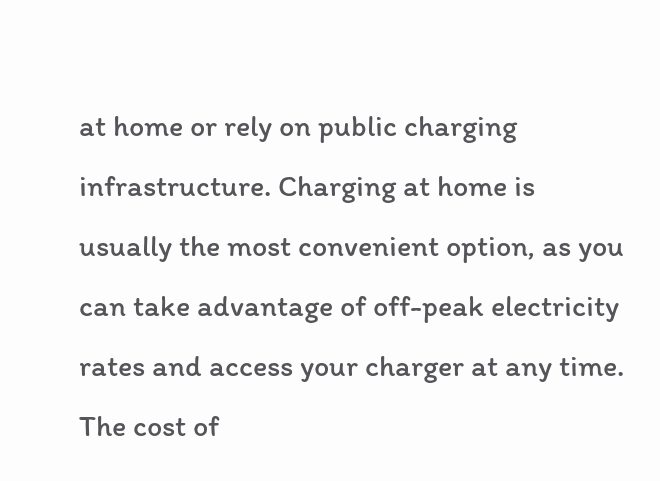at home or rely on public charging infrastructure. Charging at home is usually the most convenient option, as you can take advantage of off-peak electricity rates and access your charger at any time. The cost of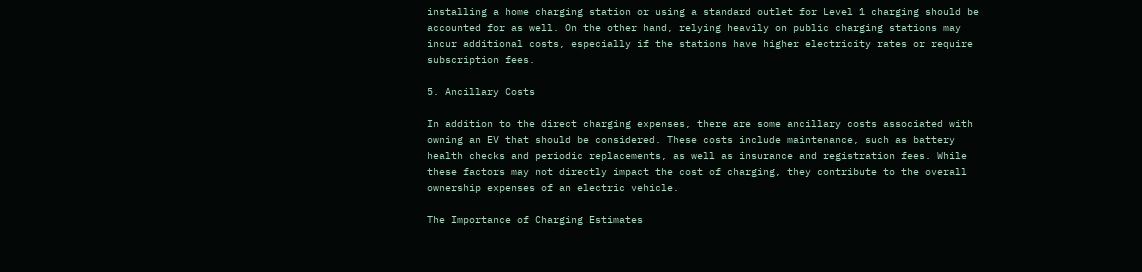installing a home charging station or using a standard outlet for Level 1 charging should be accounted for as well. On the other hand, relying heavily on public charging stations may incur additional costs, especially if the stations have higher electricity rates or require subscription fees.

5. Ancillary Costs

In addition to the direct charging expenses, there are some ancillary costs associated with owning an EV that should be considered. These costs include maintenance, such as battery health checks and periodic replacements, as well as insurance and registration fees. While these factors may not directly impact the cost of charging, they contribute to the overall ownership expenses of an electric vehicle.

The Importance of Charging Estimates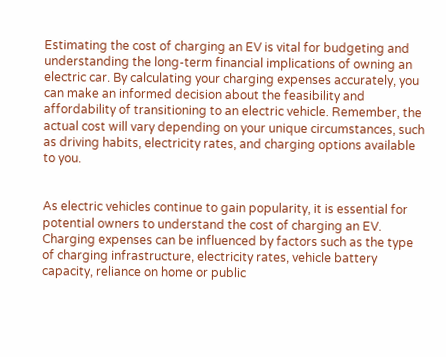Estimating the cost of charging an EV is vital for budgeting and understanding the long-term financial implications of owning an electric car. By calculating your charging expenses accurately, you can make an informed decision about the feasibility and affordability of transitioning to an electric vehicle. Remember, the actual cost will vary depending on your unique circumstances, such as driving habits, electricity rates, and charging options available to you.


As electric vehicles continue to gain popularity, it is essential for potential owners to understand the cost of charging an EV. Charging expenses can be influenced by factors such as the type of charging infrastructure, electricity rates, vehicle battery capacity, reliance on home or public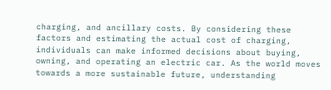charging, and ancillary costs. By considering these factors and estimating the actual cost of charging, individuals can make informed decisions about buying, owning, and operating an electric car. As the world moves towards a more sustainable future, understanding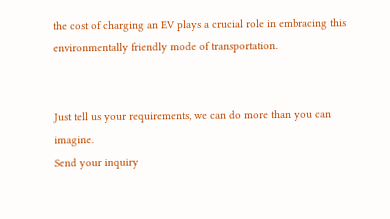the cost of charging an EV plays a crucial role in embracing this environmentally friendly mode of transportation.


Just tell us your requirements, we can do more than you can imagine.
Send your inquiry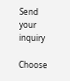Send your inquiry

Choose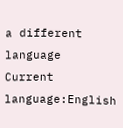a different language
Current language:English